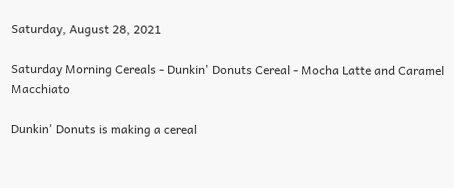Saturday, August 28, 2021

Saturday Morning Cereals - Dunkin' Donuts Cereal - Mocha Latte and Caramel Macchiato

Dunkin' Donuts is making a cereal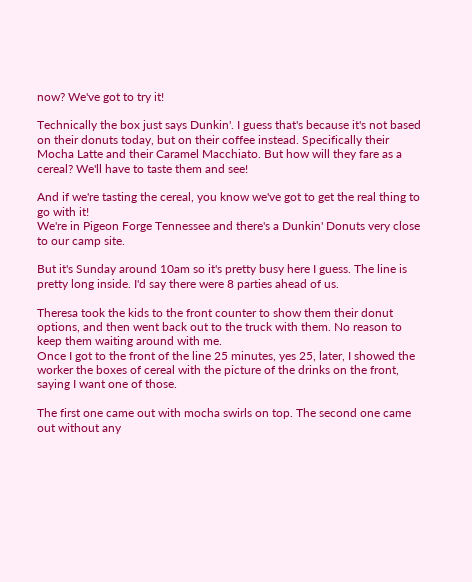now? We've got to try it!

Technically the box just says Dunkin'. I guess that's because it's not based on their donuts today, but on their coffee instead. Specifically their Mocha Latte and their Caramel Macchiato. But how will they fare as a cereal? We'll have to taste them and see!

And if we're tasting the cereal, you know we've got to get the real thing to go with it!
We're in Pigeon Forge Tennessee and there's a Dunkin' Donuts very close to our camp site.

But it's Sunday around 10am so it's pretty busy here I guess. The line is pretty long inside. I'd say there were 8 parties ahead of us.

Theresa took the kids to the front counter to show them their donut options, and then went back out to the truck with them. No reason to keep them waiting around with me.
Once I got to the front of the line 25 minutes, yes 25, later, I showed the worker the boxes of cereal with the picture of the drinks on the front, saying I want one of those.

The first one came out with mocha swirls on top. The second one came out without any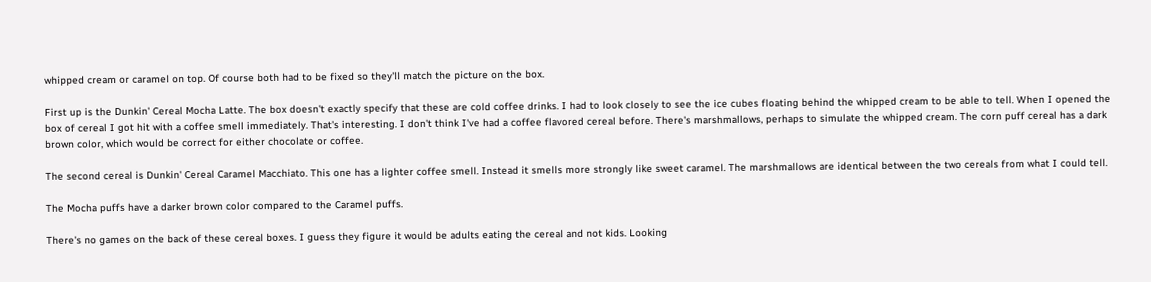whipped cream or caramel on top. Of course both had to be fixed so they'll match the picture on the box.

First up is the Dunkin' Cereal Mocha Latte. The box doesn't exactly specify that these are cold coffee drinks. I had to look closely to see the ice cubes floating behind the whipped cream to be able to tell. When I opened the box of cereal I got hit with a coffee smell immediately. That's interesting. I don't think I've had a coffee flavored cereal before. There's marshmallows, perhaps to simulate the whipped cream. The corn puff cereal has a dark brown color, which would be correct for either chocolate or coffee.

The second cereal is Dunkin' Cereal Caramel Macchiato. This one has a lighter coffee smell. Instead it smells more strongly like sweet caramel. The marshmallows are identical between the two cereals from what I could tell.

The Mocha puffs have a darker brown color compared to the Caramel puffs.

There's no games on the back of these cereal boxes. I guess they figure it would be adults eating the cereal and not kids. Looking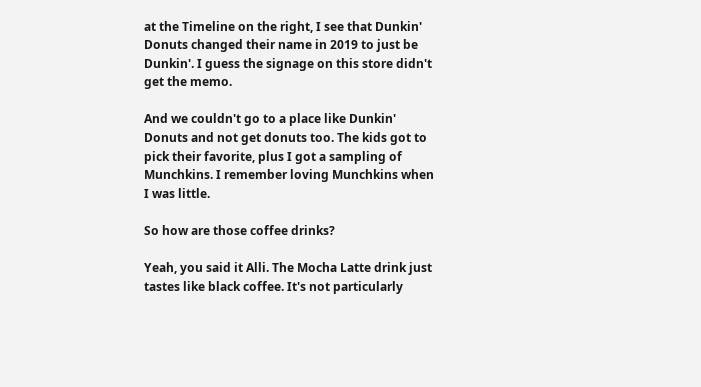at the Timeline on the right, I see that Dunkin' Donuts changed their name in 2019 to just be Dunkin'. I guess the signage on this store didn't get the memo.

And we couldn't go to a place like Dunkin' Donuts and not get donuts too. The kids got to pick their favorite, plus I got a sampling of Munchkins. I remember loving Munchkins when I was little.

So how are those coffee drinks?

Yeah, you said it Alli. The Mocha Latte drink just tastes like black coffee. It's not particularly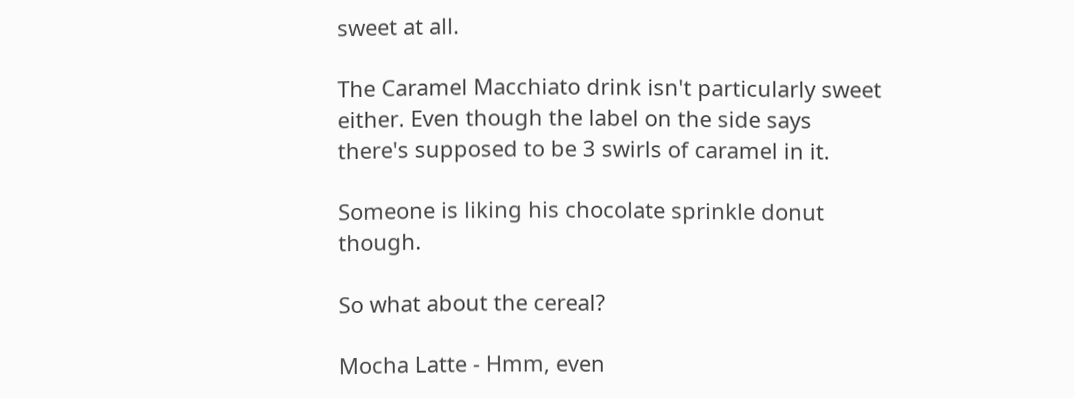sweet at all.

The Caramel Macchiato drink isn't particularly sweet either. Even though the label on the side says there's supposed to be 3 swirls of caramel in it.

Someone is liking his chocolate sprinkle donut though.

So what about the cereal?

Mocha Latte - Hmm, even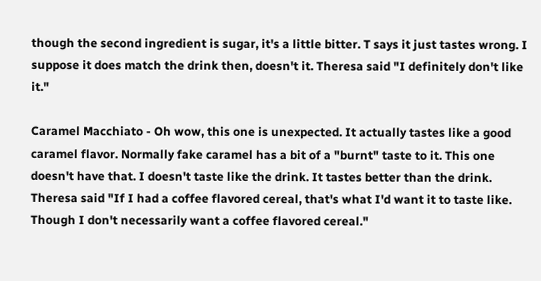though the second ingredient is sugar, it's a little bitter. T says it just tastes wrong. I suppose it does match the drink then, doesn't it. Theresa said "I definitely don't like it."

Caramel Macchiato - Oh wow, this one is unexpected. It actually tastes like a good caramel flavor. Normally fake caramel has a bit of a "burnt" taste to it. This one doesn't have that. I doesn't taste like the drink. It tastes better than the drink. Theresa said "If I had a coffee flavored cereal, that's what I'd want it to taste like. Though I don't necessarily want a coffee flavored cereal."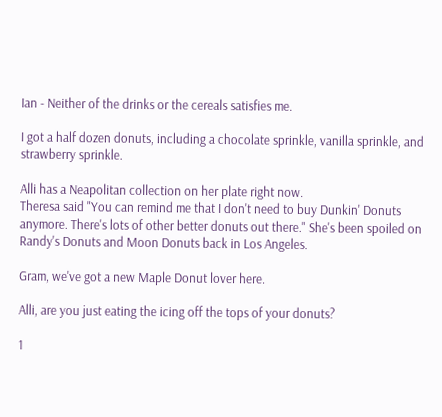Ian - Neither of the drinks or the cereals satisfies me.

I got a half dozen donuts, including a chocolate sprinkle, vanilla sprinkle, and strawberry sprinkle.

Alli has a Neapolitan collection on her plate right now.
Theresa said "You can remind me that I don't need to buy Dunkin' Donuts anymore. There's lots of other better donuts out there." She's been spoiled on Randy's Donuts and Moon Donuts back in Los Angeles.

Gram, we've got a new Maple Donut lover here.

Alli, are you just eating the icing off the tops of your donuts?

1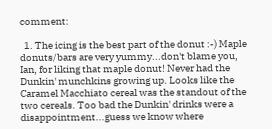comment:

  1. The icing is the best part of the donut :-) Maple donuts/bars are very yummy...don't blame you, Ian, for liking that maple donut! Never had the Dunkin' munchkins growing up. Looks like the Caramel Macchiato cereal was the standout of the two cereals. Too bad the Dunkin' drinks were a disappointment...guess we know where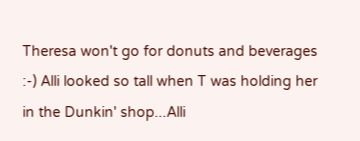Theresa won't go for donuts and beverages :-) Alli looked so tall when T was holding her in the Dunkin' shop...Alli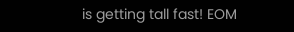is getting tall fast! EOM